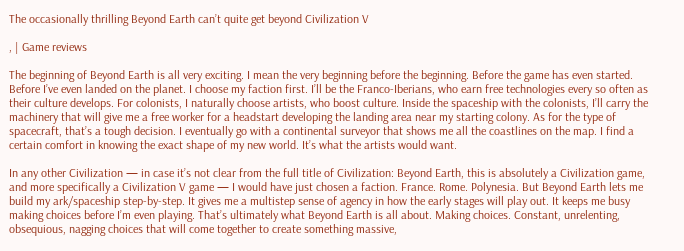The occasionally thrilling Beyond Earth can’t quite get beyond Civilization V

, | Game reviews

The beginning of Beyond Earth is all very exciting. I mean the very beginning before the beginning. Before the game has even started. Before I’ve even landed on the planet. I choose my faction first. I’ll be the Franco-Iberians, who earn free technologies every so often as their culture develops. For colonists, I naturally choose artists, who boost culture. Inside the spaceship with the colonists, I’ll carry the machinery that will give me a free worker for a headstart developing the landing area near my starting colony. As for the type of spacecraft, that’s a tough decision. I eventually go with a continental surveyor that shows me all the coastlines on the map. I find a certain comfort in knowing the exact shape of my new world. It’s what the artists would want.

In any other Civilization — in case it’s not clear from the full title of Civilization: Beyond Earth, this is absolutely a Civilization game, and more specifically a Civilization V game — I would have just chosen a faction. France. Rome. Polynesia. But Beyond Earth lets me build my ark/spaceship step-by-step. It gives me a multistep sense of agency in how the early stages will play out. It keeps me busy making choices before I’m even playing. That’s ultimately what Beyond Earth is all about. Making choices. Constant, unrelenting, obsequious, nagging choices that will come together to create something massive,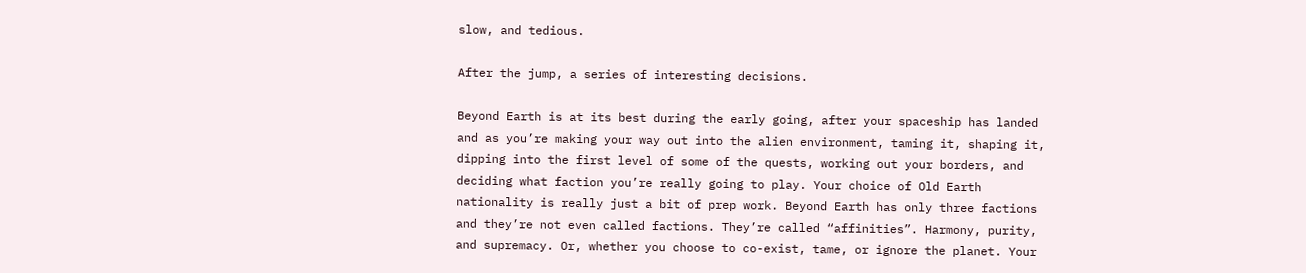slow, and tedious.

After the jump, a series of interesting decisions.

Beyond Earth is at its best during the early going, after your spaceship has landed and as you’re making your way out into the alien environment, taming it, shaping it, dipping into the first level of some of the quests, working out your borders, and deciding what faction you’re really going to play. Your choice of Old Earth nationality is really just a bit of prep work. Beyond Earth has only three factions and they’re not even called factions. They’re called “affinities”. Harmony, purity, and supremacy. Or, whether you choose to co-exist, tame, or ignore the planet. Your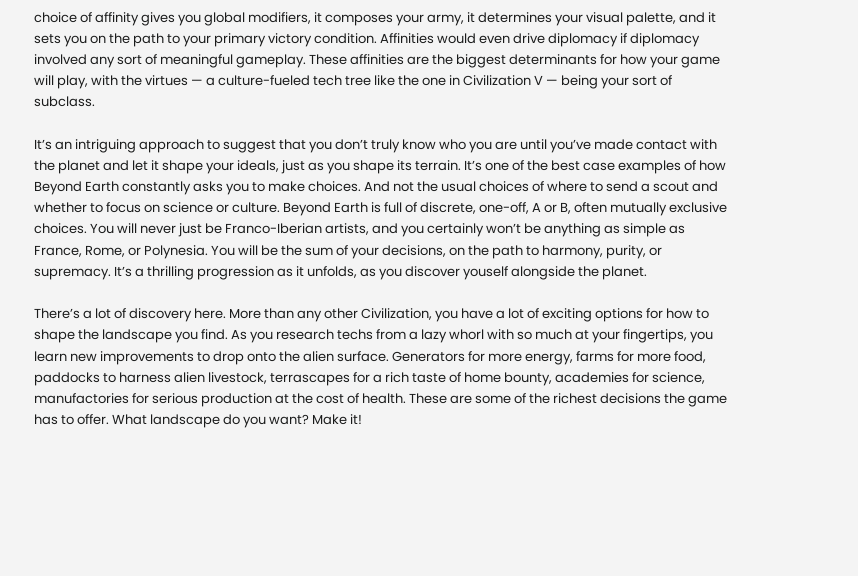choice of affinity gives you global modifiers, it composes your army, it determines your visual palette, and it sets you on the path to your primary victory condition. Affinities would even drive diplomacy if diplomacy involved any sort of meaningful gameplay. These affinities are the biggest determinants for how your game will play, with the virtues — a culture-fueled tech tree like the one in Civilization V — being your sort of subclass.

It’s an intriguing approach to suggest that you don’t truly know who you are until you’ve made contact with the planet and let it shape your ideals, just as you shape its terrain. It’s one of the best case examples of how Beyond Earth constantly asks you to make choices. And not the usual choices of where to send a scout and whether to focus on science or culture. Beyond Earth is full of discrete, one-off, A or B, often mutually exclusive choices. You will never just be Franco-Iberian artists, and you certainly won’t be anything as simple as France, Rome, or Polynesia. You will be the sum of your decisions, on the path to harmony, purity, or supremacy. It’s a thrilling progression as it unfolds, as you discover youself alongside the planet.

There’s a lot of discovery here. More than any other Civilization, you have a lot of exciting options for how to shape the landscape you find. As you research techs from a lazy whorl with so much at your fingertips, you learn new improvements to drop onto the alien surface. Generators for more energy, farms for more food, paddocks to harness alien livestock, terrascapes for a rich taste of home bounty, academies for science, manufactories for serious production at the cost of health. These are some of the richest decisions the game has to offer. What landscape do you want? Make it!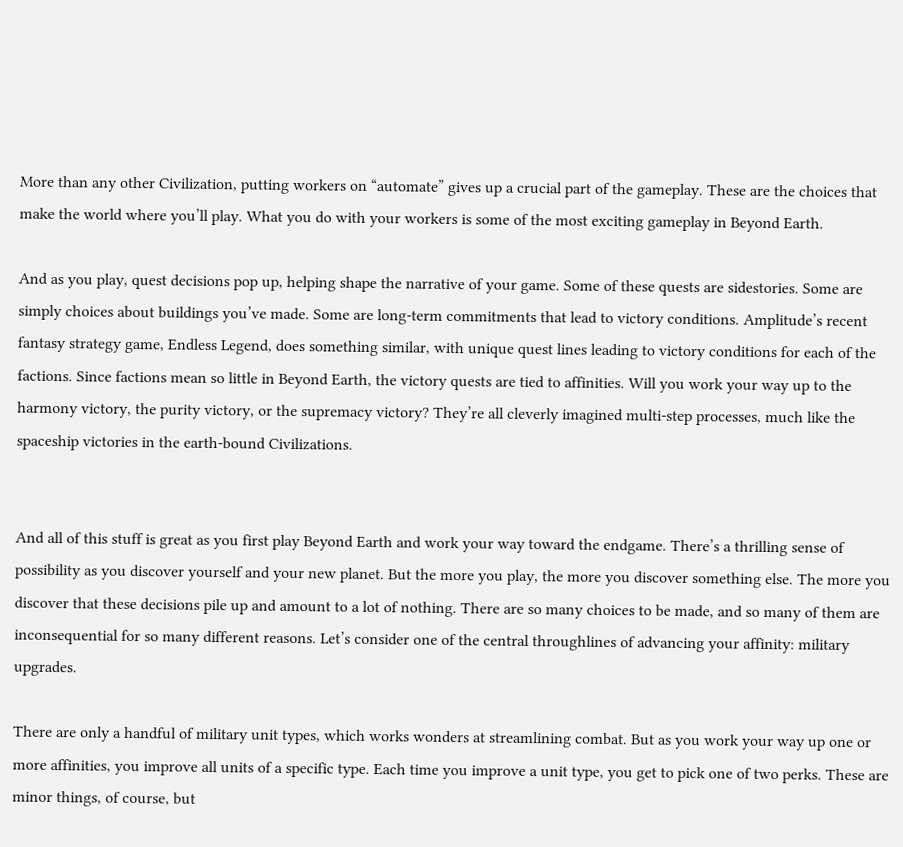More than any other Civilization, putting workers on “automate” gives up a crucial part of the gameplay. These are the choices that make the world where you’ll play. What you do with your workers is some of the most exciting gameplay in Beyond Earth.

And as you play, quest decisions pop up, helping shape the narrative of your game. Some of these quests are sidestories. Some are simply choices about buildings you’ve made. Some are long-term commitments that lead to victory conditions. Amplitude’s recent fantasy strategy game, Endless Legend, does something similar, with unique quest lines leading to victory conditions for each of the factions. Since factions mean so little in Beyond Earth, the victory quests are tied to affinities. Will you work your way up to the harmony victory, the purity victory, or the supremacy victory? They’re all cleverly imagined multi-step processes, much like the spaceship victories in the earth-bound Civilizations.


And all of this stuff is great as you first play Beyond Earth and work your way toward the endgame. There’s a thrilling sense of possibility as you discover yourself and your new planet. But the more you play, the more you discover something else. The more you discover that these decisions pile up and amount to a lot of nothing. There are so many choices to be made, and so many of them are inconsequential for so many different reasons. Let’s consider one of the central throughlines of advancing your affinity: military upgrades.

There are only a handful of military unit types, which works wonders at streamlining combat. But as you work your way up one or more affinities, you improve all units of a specific type. Each time you improve a unit type, you get to pick one of two perks. These are minor things, of course, but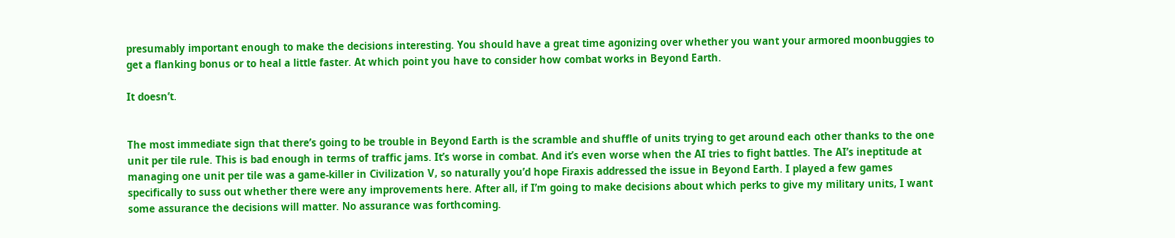presumably important enough to make the decisions interesting. You should have a great time agonizing over whether you want your armored moonbuggies to get a flanking bonus or to heal a little faster. At which point you have to consider how combat works in Beyond Earth.

It doesn’t.


The most immediate sign that there’s going to be trouble in Beyond Earth is the scramble and shuffle of units trying to get around each other thanks to the one unit per tile rule. This is bad enough in terms of traffic jams. It’s worse in combat. And it’s even worse when the AI tries to fight battles. The AI’s ineptitude at managing one unit per tile was a game-killer in Civilization V, so naturally you’d hope Firaxis addressed the issue in Beyond Earth. I played a few games specifically to suss out whether there were any improvements here. After all, if I’m going to make decisions about which perks to give my military units, I want some assurance the decisions will matter. No assurance was forthcoming.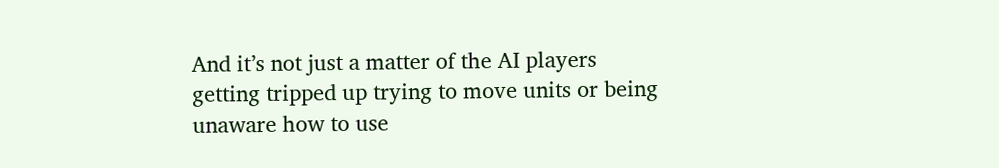And it’s not just a matter of the AI players getting tripped up trying to move units or being unaware how to use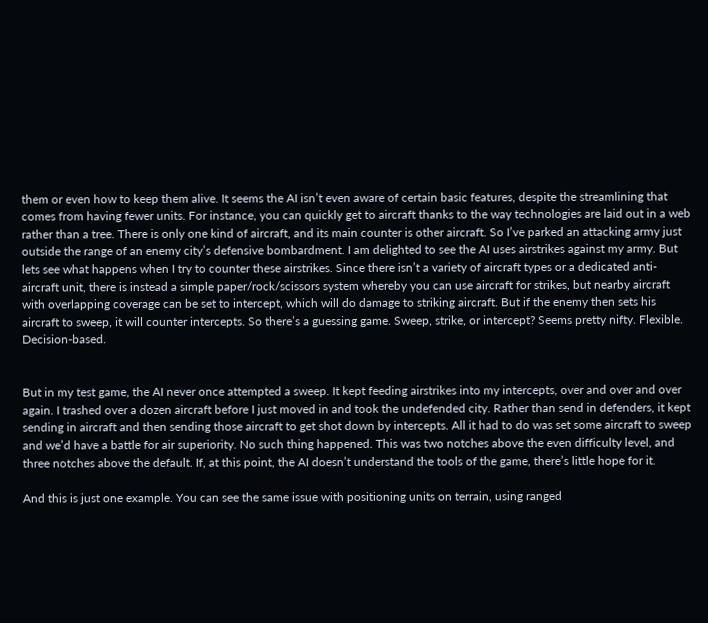them or even how to keep them alive. It seems the AI isn’t even aware of certain basic features, despite the streamlining that comes from having fewer units. For instance, you can quickly get to aircraft thanks to the way technologies are laid out in a web rather than a tree. There is only one kind of aircraft, and its main counter is other aircraft. So I’ve parked an attacking army just outside the range of an enemy city’s defensive bombardment. I am delighted to see the AI uses airstrikes against my army. But lets see what happens when I try to counter these airstrikes. Since there isn’t a variety of aircraft types or a dedicated anti-aircraft unit, there is instead a simple paper/rock/scissors system whereby you can use aircraft for strikes, but nearby aircraft with overlapping coverage can be set to intercept, which will do damage to striking aircraft. But if the enemy then sets his aircraft to sweep, it will counter intercepts. So there’s a guessing game. Sweep, strike, or intercept? Seems pretty nifty. Flexible. Decision-based.


But in my test game, the AI never once attempted a sweep. It kept feeding airstrikes into my intercepts, over and over and over again. I trashed over a dozen aircraft before I just moved in and took the undefended city. Rather than send in defenders, it kept sending in aircraft and then sending those aircraft to get shot down by intercepts. All it had to do was set some aircraft to sweep and we’d have a battle for air superiority. No such thing happened. This was two notches above the even difficulty level, and three notches above the default. If, at this point, the AI doesn’t understand the tools of the game, there’s little hope for it.

And this is just one example. You can see the same issue with positioning units on terrain, using ranged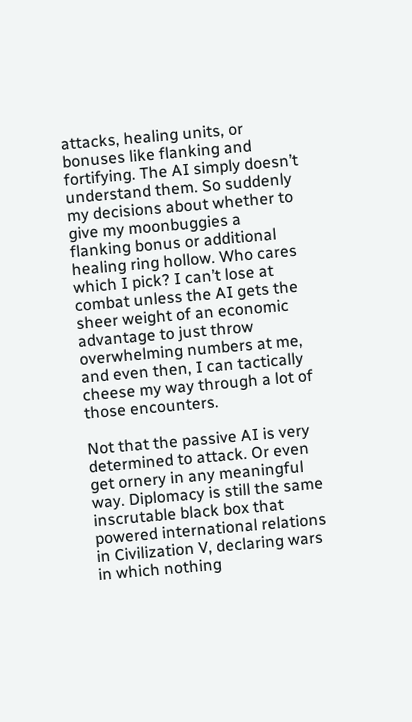attacks, healing units, or bonuses like flanking and fortifying. The AI simply doesn’t understand them. So suddenly my decisions about whether to give my moonbuggies a flanking bonus or additional healing ring hollow. Who cares which I pick? I can’t lose at combat unless the AI gets the sheer weight of an economic advantage to just throw overwhelming numbers at me, and even then, I can tactically cheese my way through a lot of those encounters.

Not that the passive AI is very determined to attack. Or even get ornery in any meaningful way. Diplomacy is still the same inscrutable black box that powered international relations in Civilization V, declaring wars in which nothing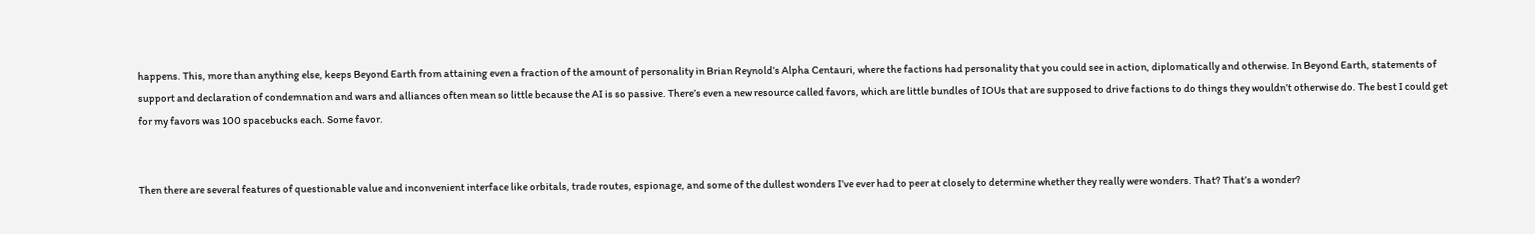happens. This, more than anything else, keeps Beyond Earth from attaining even a fraction of the amount of personality in Brian Reynold’s Alpha Centauri, where the factions had personality that you could see in action, diplomatically and otherwise. In Beyond Earth, statements of support and declaration of condemnation and wars and alliances often mean so little because the AI is so passive. There’s even a new resource called favors, which are little bundles of IOUs that are supposed to drive factions to do things they wouldn’t otherwise do. The best I could get for my favors was 100 spacebucks each. Some favor.


Then there are several features of questionable value and inconvenient interface like orbitals, trade routes, espionage, and some of the dullest wonders I’ve ever had to peer at closely to determine whether they really were wonders. That? That’s a wonder?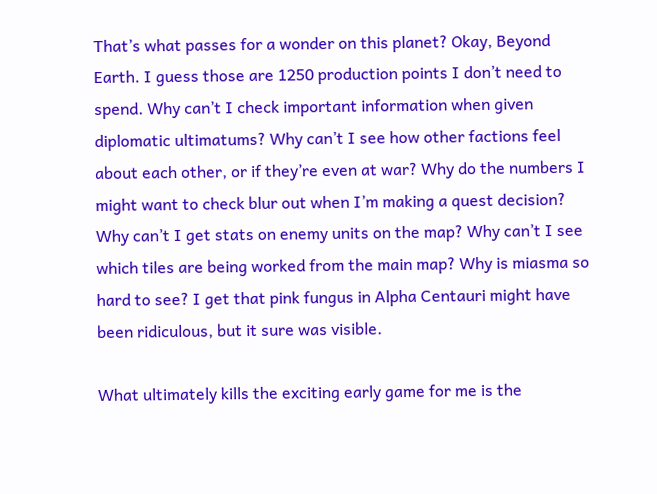That’s what passes for a wonder on this planet? Okay, Beyond Earth. I guess those are 1250 production points I don’t need to spend. Why can’t I check important information when given diplomatic ultimatums? Why can’t I see how other factions feel about each other, or if they’re even at war? Why do the numbers I might want to check blur out when I’m making a quest decision? Why can’t I get stats on enemy units on the map? Why can’t I see which tiles are being worked from the main map? Why is miasma so hard to see? I get that pink fungus in Alpha Centauri might have been ridiculous, but it sure was visible.

What ultimately kills the exciting early game for me is the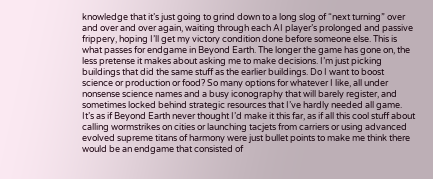knowledge that it’s just going to grind down to a long slog of “next turning” over and over and over again, waiting through each AI player’s prolonged and passive frippery, hoping I’ll get my victory condition done before someone else. This is what passes for endgame in Beyond Earth. The longer the game has gone on, the less pretense it makes about asking me to make decisions. I’m just picking buildings that did the same stuff as the earlier buildings. Do I want to boost science or production or food? So many options for whatever I like, all under nonsense science names and a busy iconography that will barely register, and sometimes locked behind strategic resources that I’ve hardly needed all game. It’s as if Beyond Earth never thought I’d make it this far, as if all this cool stuff about calling wormstrikes on cities or launching tacjets from carriers or using advanced evolved supreme titans of harmony were just bullet points to make me think there would be an endgame that consisted of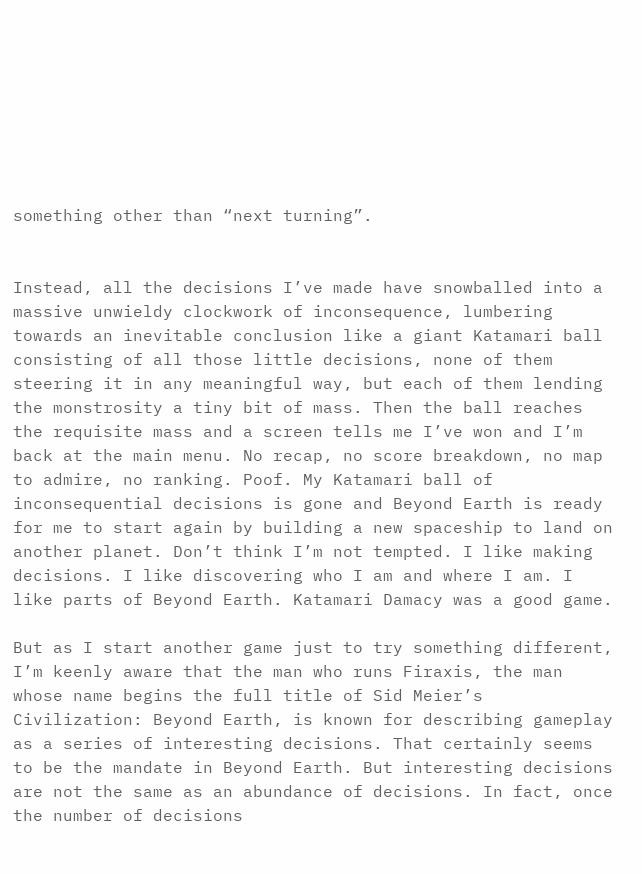something other than “next turning”.


Instead, all the decisions I’ve made have snowballed into a massive unwieldy clockwork of inconsequence, lumbering towards an inevitable conclusion like a giant Katamari ball consisting of all those little decisions, none of them steering it in any meaningful way, but each of them lending the monstrosity a tiny bit of mass. Then the ball reaches the requisite mass and a screen tells me I’ve won and I’m back at the main menu. No recap, no score breakdown, no map to admire, no ranking. Poof. My Katamari ball of inconsequential decisions is gone and Beyond Earth is ready for me to start again by building a new spaceship to land on another planet. Don’t think I’m not tempted. I like making decisions. I like discovering who I am and where I am. I like parts of Beyond Earth. Katamari Damacy was a good game.

But as I start another game just to try something different, I’m keenly aware that the man who runs Firaxis, the man whose name begins the full title of Sid Meier’s Civilization: Beyond Earth, is known for describing gameplay as a series of interesting decisions. That certainly seems to be the mandate in Beyond Earth. But interesting decisions are not the same as an abundance of decisions. In fact, once the number of decisions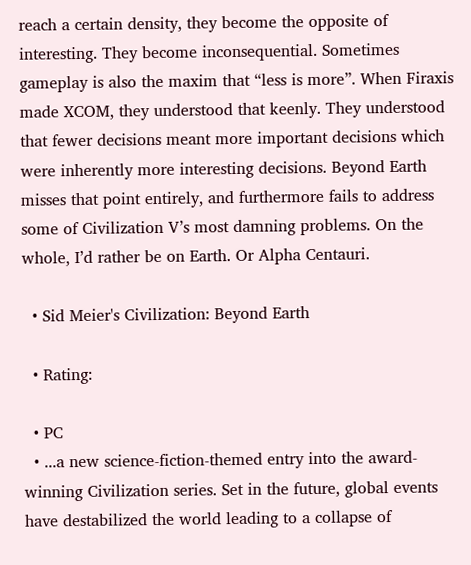reach a certain density, they become the opposite of interesting. They become inconsequential. Sometimes gameplay is also the maxim that “less is more”. When Firaxis made XCOM, they understood that keenly. They understood that fewer decisions meant more important decisions which were inherently more interesting decisions. Beyond Earth misses that point entirely, and furthermore fails to address some of Civilization V’s most damning problems. On the whole, I’d rather be on Earth. Or Alpha Centauri.

  • Sid Meier's Civilization: Beyond Earth

  • Rating:

  • PC
  • ...a new science-fiction-themed entry into the award-winning Civilization series. Set in the future, global events have destabilized the world leading to a collapse of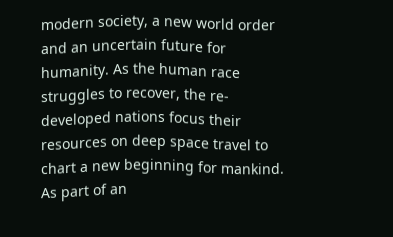modern society, a new world order and an uncertain future for humanity. As the human race struggles to recover, the re-developed nations focus their resources on deep space travel to chart a new beginning for mankind. As part of an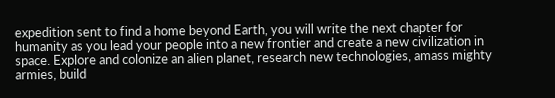expedition sent to find a home beyond Earth, you will write the next chapter for humanity as you lead your people into a new frontier and create a new civilization in space. Explore and colonize an alien planet, research new technologies, amass mighty armies, build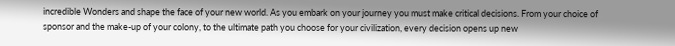incredible Wonders and shape the face of your new world. As you embark on your journey you must make critical decisions. From your choice of sponsor and the make-up of your colony, to the ultimate path you choose for your civilization, every decision opens up new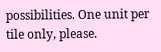possibilities. One unit per tile only, please.